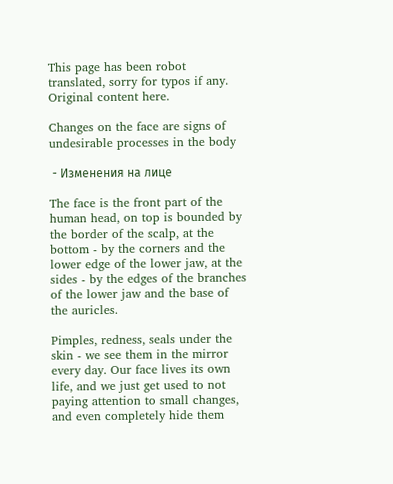This page has been robot translated, sorry for typos if any. Original content here.

Changes on the face are signs of undesirable processes in the body

 - Изменения на лице

The face is the front part of the human head, on top is bounded by the border of the scalp, at the bottom - by the corners and the lower edge of the lower jaw, at the sides - by the edges of the branches of the lower jaw and the base of the auricles.

Pimples, redness, seals under the skin - we see them in the mirror every day. Our face lives its own life, and we just get used to not paying attention to small changes, and even completely hide them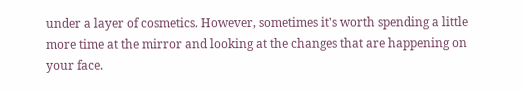under a layer of cosmetics. However, sometimes it's worth spending a little more time at the mirror and looking at the changes that are happening on your face.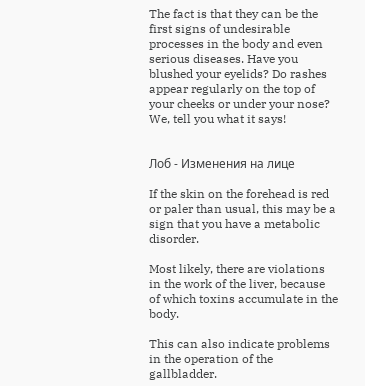The fact is that they can be the first signs of undesirable processes in the body and even serious diseases. Have you blushed your eyelids? Do rashes appear regularly on the top of your cheeks or under your nose? We, tell you what it says!


Лоб - Изменения на лице

If the skin on the forehead is red or paler than usual, this may be a sign that you have a metabolic disorder.

Most likely, there are violations in the work of the liver, because of which toxins accumulate in the body.

This can also indicate problems in the operation of the gallbladder.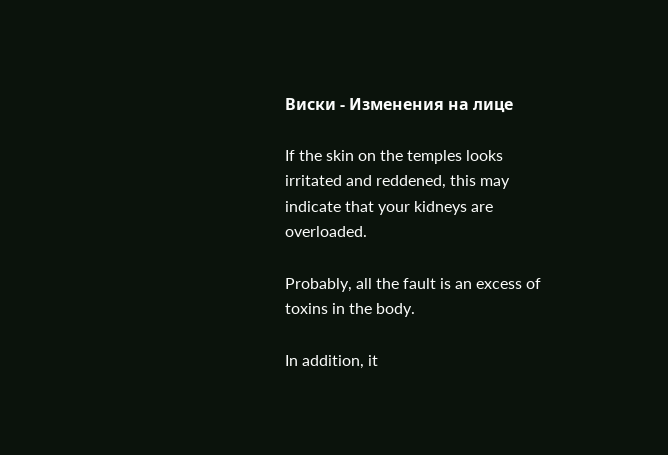Виски - Изменения на лице

If the skin on the temples looks irritated and reddened, this may indicate that your kidneys are overloaded.

Probably, all the fault is an excess of toxins in the body.

In addition, it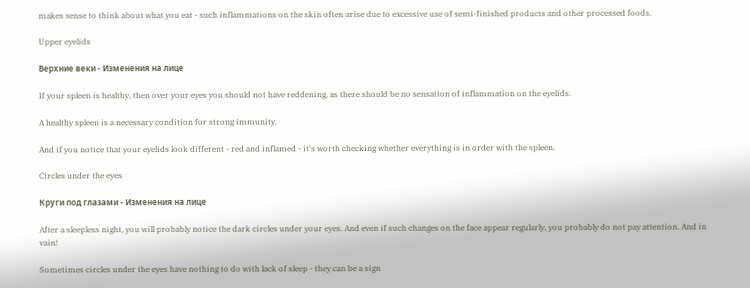makes sense to think about what you eat - such inflammations on the skin often arise due to excessive use of semi-finished products and other processed foods.

Upper eyelids

Верхние веки - Изменения на лице

If your spleen is healthy, then over your eyes you should not have reddening, as there should be no sensation of inflammation on the eyelids.

A healthy spleen is a necessary condition for strong immunity.

And if you notice that your eyelids look different - red and inflamed - it's worth checking whether everything is in order with the spleen.

Circles under the eyes

Круги под глазами - Изменения на лице

After a sleepless night, you will probably notice the dark circles under your eyes. And even if such changes on the face appear regularly, you probably do not pay attention. And in vain!

Sometimes circles under the eyes have nothing to do with lack of sleep - they can be a sign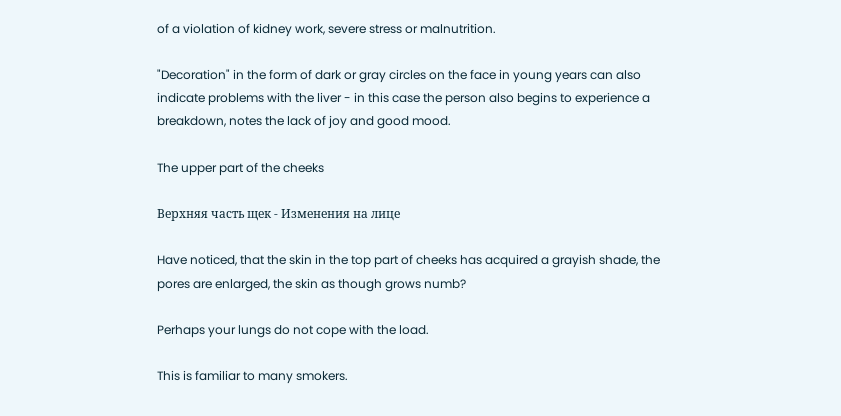of a violation of kidney work, severe stress or malnutrition.

"Decoration" in the form of dark or gray circles on the face in young years can also indicate problems with the liver - in this case the person also begins to experience a breakdown, notes the lack of joy and good mood.

The upper part of the cheeks

Верхняя часть щек - Изменения на лице

Have noticed, that the skin in the top part of cheeks has acquired a grayish shade, the pores are enlarged, the skin as though grows numb?

Perhaps your lungs do not cope with the load.

This is familiar to many smokers.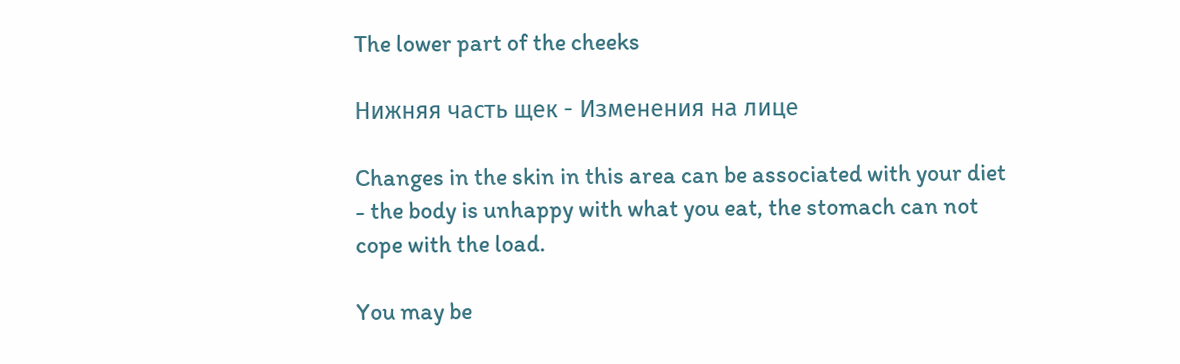The lower part of the cheeks

Нижняя часть щек - Изменения на лице

Changes in the skin in this area can be associated with your diet - the body is unhappy with what you eat, the stomach can not cope with the load.

You may be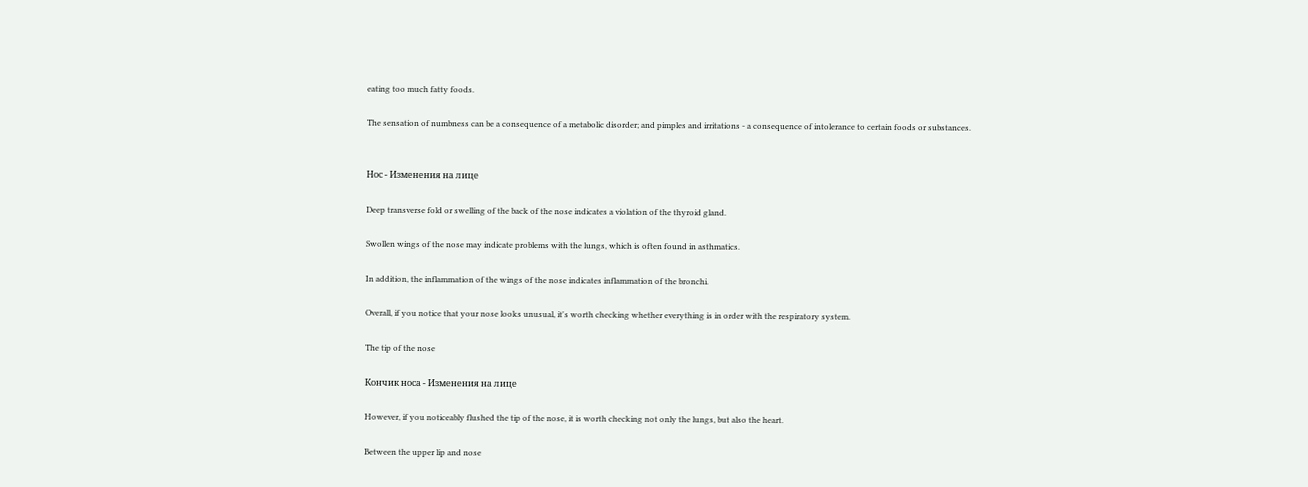eating too much fatty foods.

The sensation of numbness can be a consequence of a metabolic disorder; and pimples and irritations - a consequence of intolerance to certain foods or substances.


Нос - Изменения на лице

Deep transverse fold or swelling of the back of the nose indicates a violation of the thyroid gland.

Swollen wings of the nose may indicate problems with the lungs, which is often found in asthmatics.

In addition, the inflammation of the wings of the nose indicates inflammation of the bronchi.

Overall, if you notice that your nose looks unusual, it's worth checking whether everything is in order with the respiratory system.

The tip of the nose

Кончик носа - Изменения на лице

However, if you noticeably flushed the tip of the nose, it is worth checking not only the lungs, but also the heart.

Between the upper lip and nose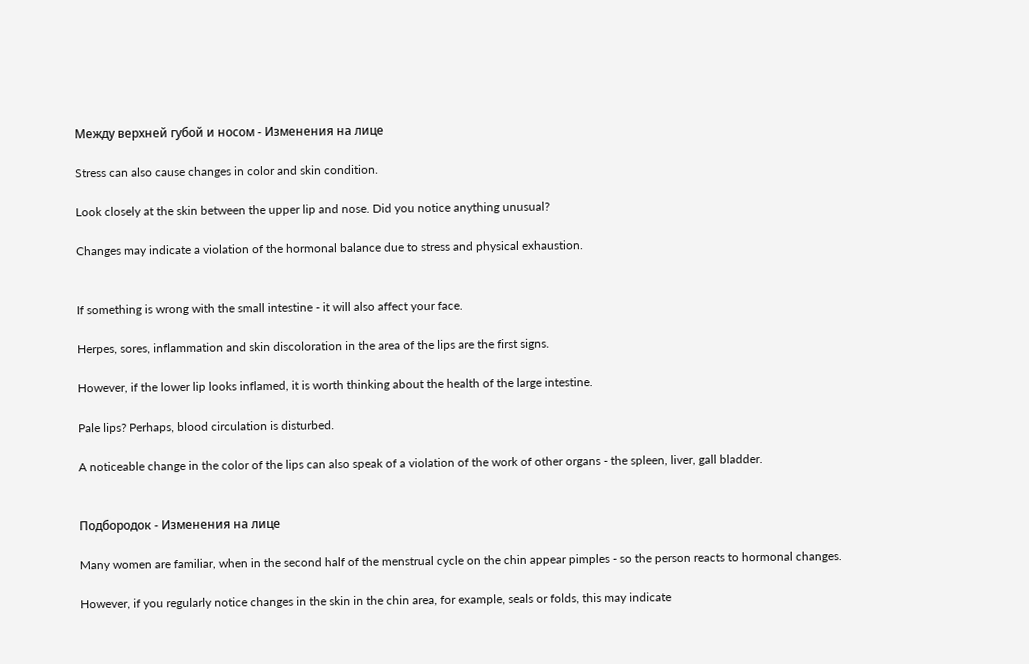Между верхней губой и носом - Изменения на лице

Stress can also cause changes in color and skin condition.

Look closely at the skin between the upper lip and nose. Did you notice anything unusual?

Changes may indicate a violation of the hormonal balance due to stress and physical exhaustion.


If something is wrong with the small intestine - it will also affect your face.

Herpes, sores, inflammation and skin discoloration in the area of the lips are the first signs.

However, if the lower lip looks inflamed, it is worth thinking about the health of the large intestine.

Pale lips? Perhaps, blood circulation is disturbed.

A noticeable change in the color of the lips can also speak of a violation of the work of other organs - the spleen, liver, gall bladder.


Подбородок - Изменения на лице

Many women are familiar, when in the second half of the menstrual cycle on the chin appear pimples - so the person reacts to hormonal changes.

However, if you regularly notice changes in the skin in the chin area, for example, seals or folds, this may indicate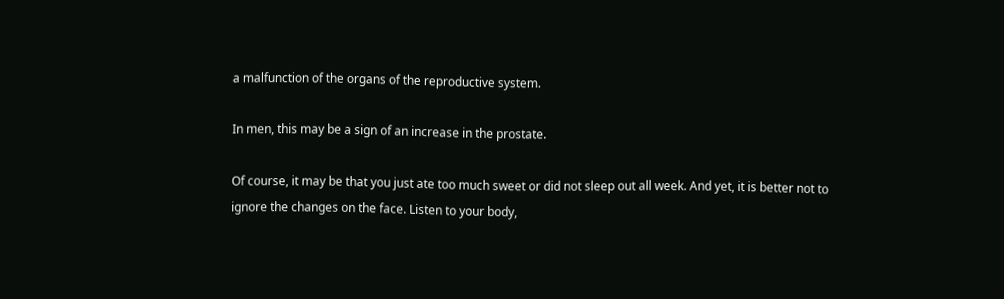a malfunction of the organs of the reproductive system.

In men, this may be a sign of an increase in the prostate.

Of course, it may be that you just ate too much sweet or did not sleep out all week. And yet, it is better not to ignore the changes on the face. Listen to your body,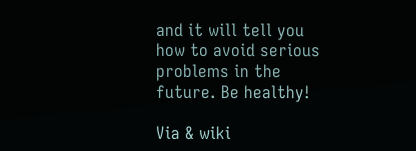and it will tell you how to avoid serious problems in the future. Be healthy!

Via & wiki